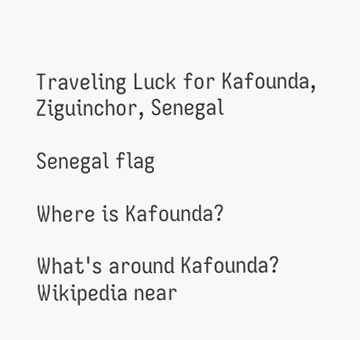Traveling Luck for Kafounda, Ziguinchor, Senegal

Senegal flag

Where is Kafounda?

What's around Kafounda?
Wikipedia near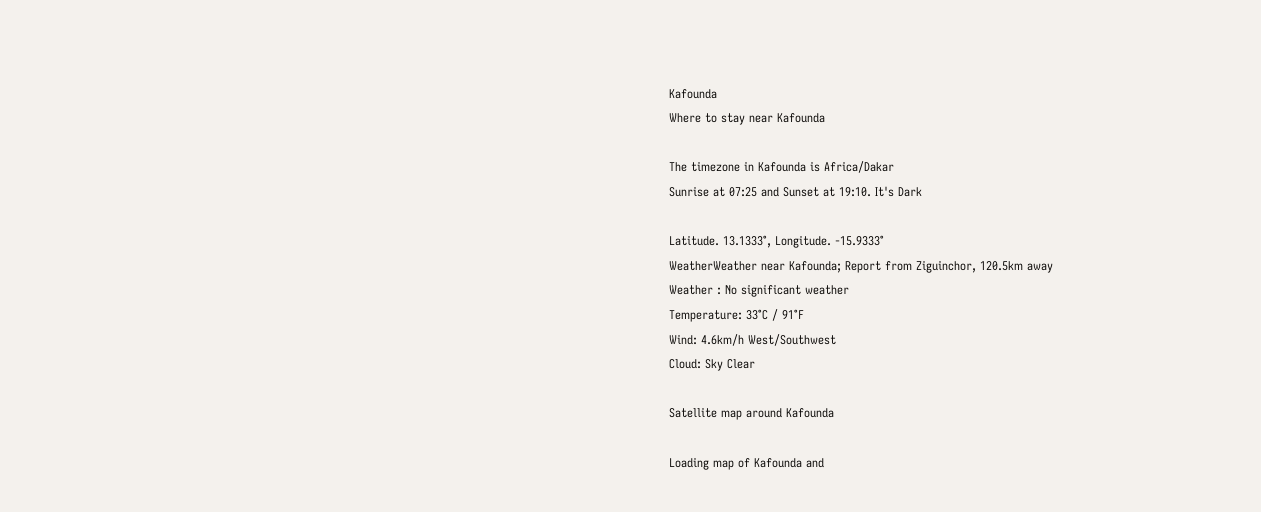Kafounda
Where to stay near Kafounda

The timezone in Kafounda is Africa/Dakar
Sunrise at 07:25 and Sunset at 19:10. It's Dark

Latitude. 13.1333°, Longitude. -15.9333°
WeatherWeather near Kafounda; Report from Ziguinchor, 120.5km away
Weather : No significant weather
Temperature: 33°C / 91°F
Wind: 4.6km/h West/Southwest
Cloud: Sky Clear

Satellite map around Kafounda

Loading map of Kafounda and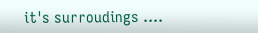it's surroudings ....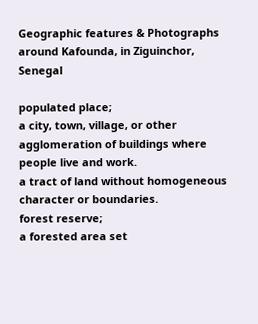Geographic features & Photographs around Kafounda, in Ziguinchor, Senegal

populated place;
a city, town, village, or other agglomeration of buildings where people live and work.
a tract of land without homogeneous character or boundaries.
forest reserve;
a forested area set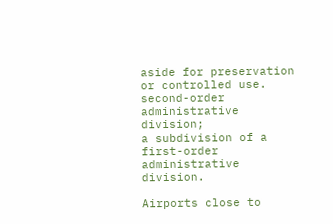aside for preservation or controlled use.
second-order administrative division;
a subdivision of a first-order administrative division.

Airports close to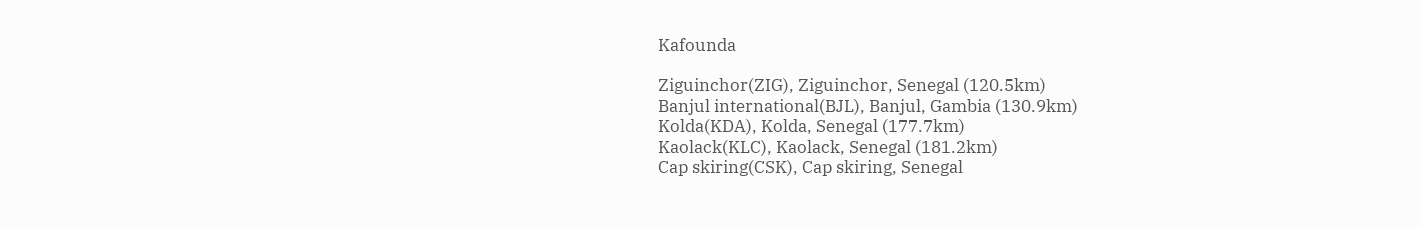Kafounda

Ziguinchor(ZIG), Ziguinchor, Senegal (120.5km)
Banjul international(BJL), Banjul, Gambia (130.9km)
Kolda(KDA), Kolda, Senegal (177.7km)
Kaolack(KLC), Kaolack, Senegal (181.2km)
Cap skiring(CSK), Cap skiring, Senegal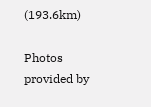(193.6km)

Photos provided by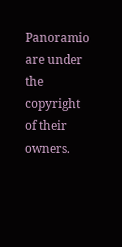Panoramio are under the copyright of their owners.